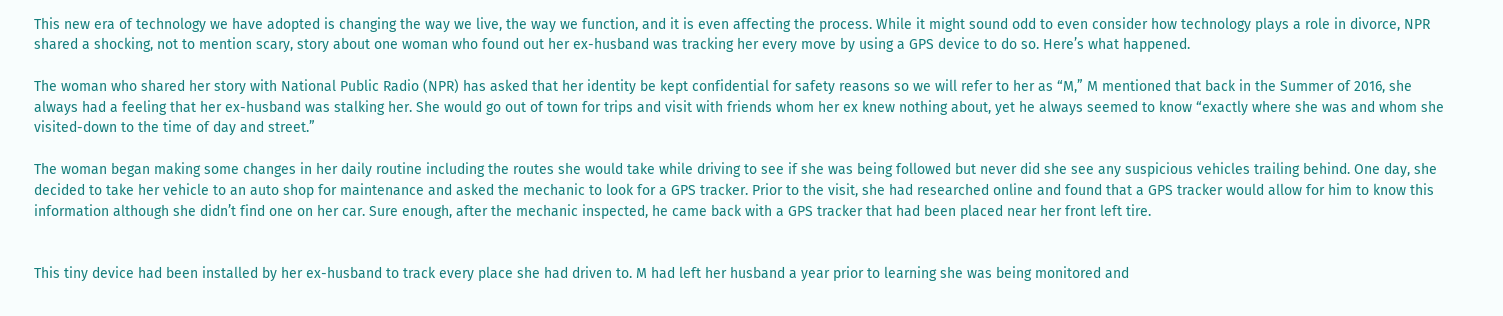This new era of technology we have adopted is changing the way we live, the way we function, and it is even affecting the process. While it might sound odd to even consider how technology plays a role in divorce, NPR shared a shocking, not to mention scary, story about one woman who found out her ex-husband was tracking her every move by using a GPS device to do so. Here’s what happened.

The woman who shared her story with National Public Radio (NPR) has asked that her identity be kept confidential for safety reasons so we will refer to her as “M,” M mentioned that back in the Summer of 2016, she always had a feeling that her ex-husband was stalking her. She would go out of town for trips and visit with friends whom her ex knew nothing about, yet he always seemed to know “exactly where she was and whom she visited-down to the time of day and street.”

The woman began making some changes in her daily routine including the routes she would take while driving to see if she was being followed but never did she see any suspicious vehicles trailing behind. One day, she decided to take her vehicle to an auto shop for maintenance and asked the mechanic to look for a GPS tracker. Prior to the visit, she had researched online and found that a GPS tracker would allow for him to know this information although she didn’t find one on her car. Sure enough, after the mechanic inspected, he came back with a GPS tracker that had been placed near her front left tire.


This tiny device had been installed by her ex-husband to track every place she had driven to. M had left her husband a year prior to learning she was being monitored and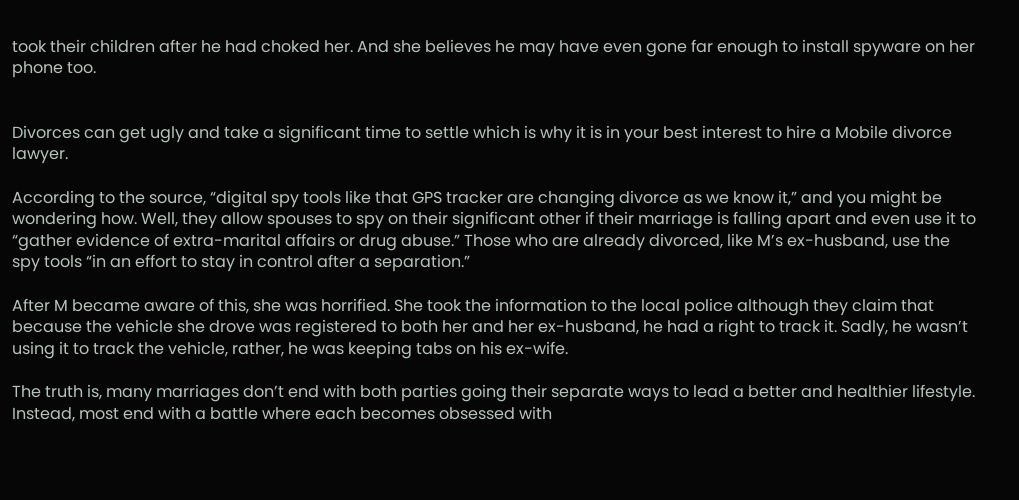took their children after he had choked her. And she believes he may have even gone far enough to install spyware on her phone too.


Divorces can get ugly and take a significant time to settle which is why it is in your best interest to hire a Mobile divorce lawyer.

According to the source, “digital spy tools like that GPS tracker are changing divorce as we know it,” and you might be wondering how. Well, they allow spouses to spy on their significant other if their marriage is falling apart and even use it to “gather evidence of extra-marital affairs or drug abuse.” Those who are already divorced, like M’s ex-husband, use the spy tools “in an effort to stay in control after a separation.”

After M became aware of this, she was horrified. She took the information to the local police although they claim that because the vehicle she drove was registered to both her and her ex-husband, he had a right to track it. Sadly, he wasn’t using it to track the vehicle, rather, he was keeping tabs on his ex-wife.

The truth is, many marriages don’t end with both parties going their separate ways to lead a better and healthier lifestyle. Instead, most end with a battle where each becomes obsessed with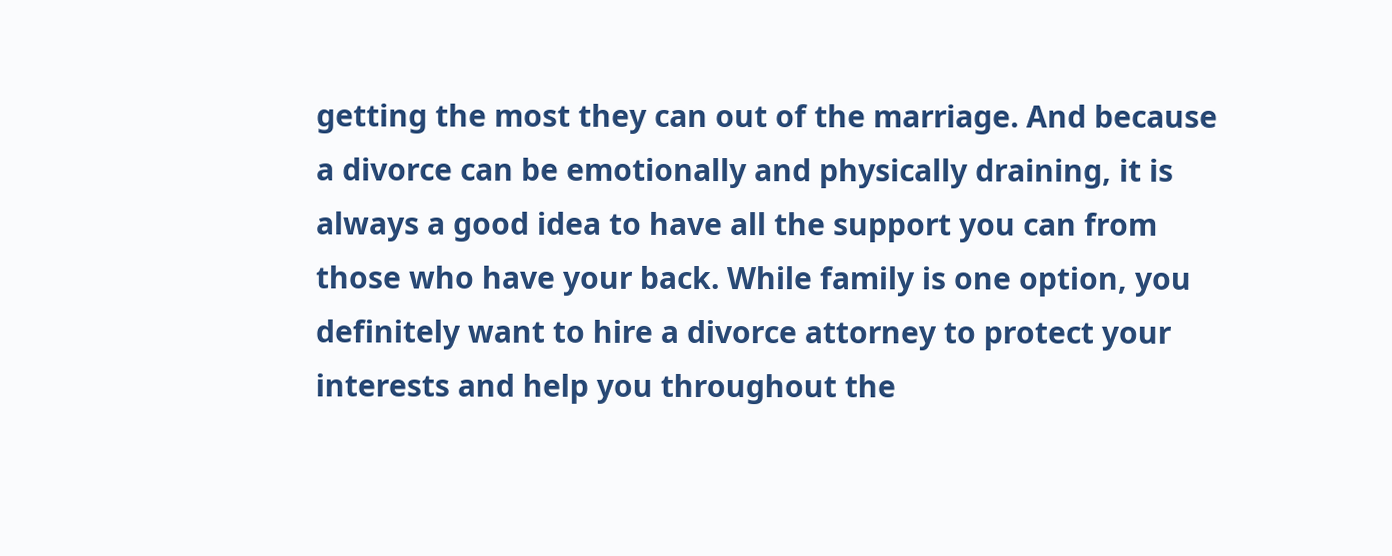getting the most they can out of the marriage. And because a divorce can be emotionally and physically draining, it is always a good idea to have all the support you can from those who have your back. While family is one option, you definitely want to hire a divorce attorney to protect your interests and help you throughout the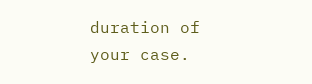duration of your case.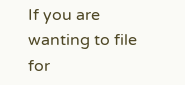If you are wanting to file for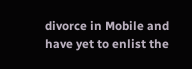divorce in Mobile and have yet to enlist the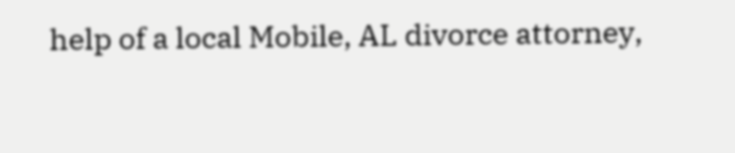help of a local Mobile, AL divorce attorney,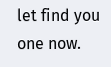let find you one now.